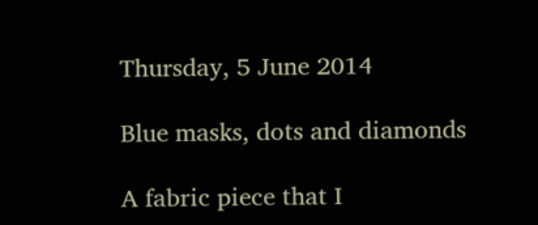Thursday, 5 June 2014

Blue masks, dots and diamonds

A fabric piece that I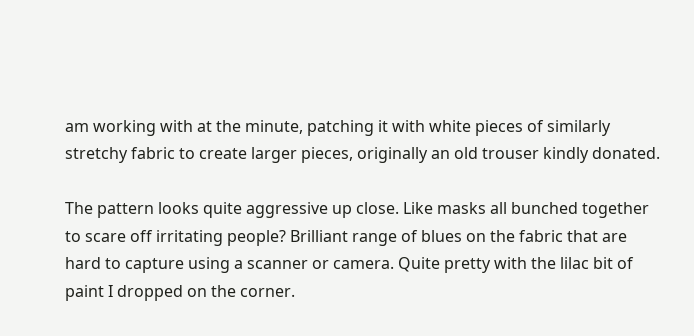am working with at the minute, patching it with white pieces of similarly stretchy fabric to create larger pieces, originally an old trouser kindly donated.

The pattern looks quite aggressive up close. Like masks all bunched together to scare off irritating people? Brilliant range of blues on the fabric that are hard to capture using a scanner or camera. Quite pretty with the lilac bit of paint I dropped on the corner.